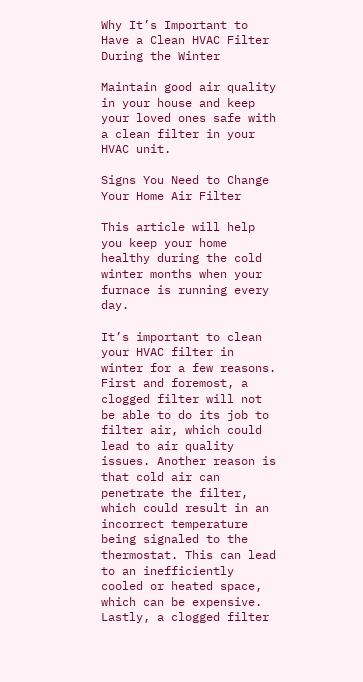Why It’s Important to Have a Clean HVAC Filter During the Winter

Maintain good air quality in your house and keep your loved ones safe with a clean filter in your HVAC unit.

Signs You Need to Change Your Home Air Filter

This article will help you keep your home healthy during the cold winter months when your furnace is running every day.

It’s important to clean your HVAC filter in winter for a few reasons. First and foremost, a clogged filter will not be able to do its job to filter air, which could lead to air quality issues. Another reason is that cold air can penetrate the filter, which could result in an incorrect temperature being signaled to the thermostat. This can lead to an inefficiently cooled or heated space, which can be expensive. Lastly, a clogged filter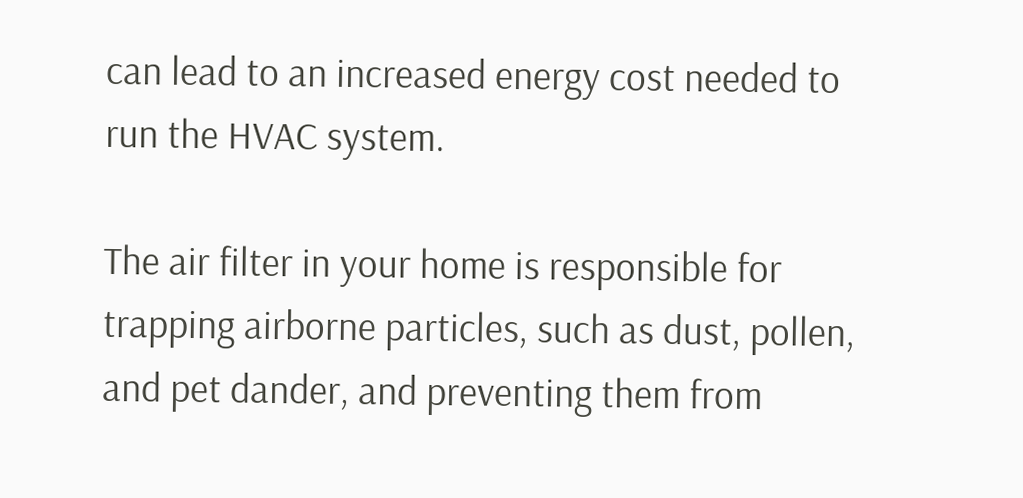can lead to an increased energy cost needed to run the HVAC system.

The air filter in your home is responsible for trapping airborne particles, such as dust, pollen, and pet dander, and preventing them from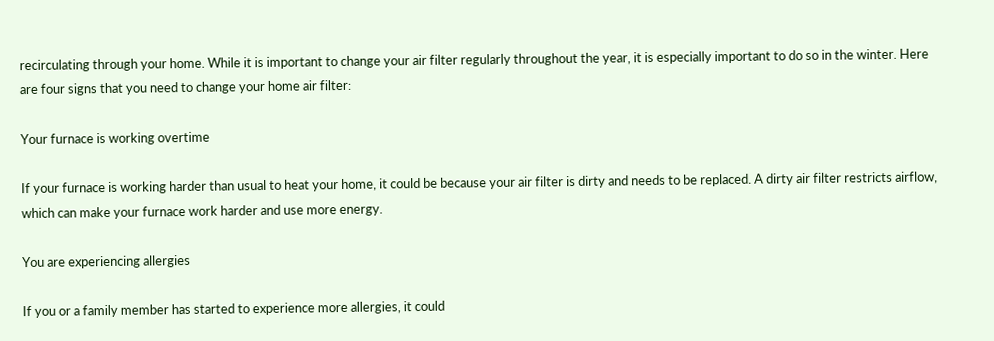recirculating through your home. While it is important to change your air filter regularly throughout the year, it is especially important to do so in the winter. Here are four signs that you need to change your home air filter:

Your furnace is working overtime

If your furnace is working harder than usual to heat your home, it could be because your air filter is dirty and needs to be replaced. A dirty air filter restricts airflow, which can make your furnace work harder and use more energy.

You are experiencing allergies

If you or a family member has started to experience more allergies, it could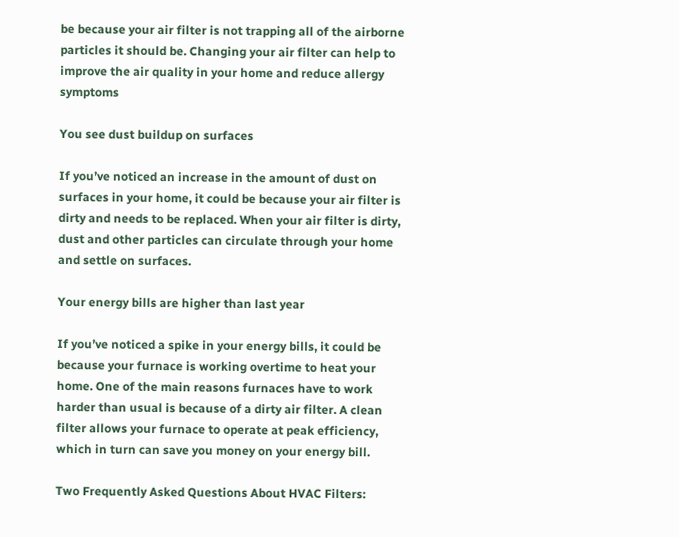be because your air filter is not trapping all of the airborne particles it should be. Changing your air filter can help to improve the air quality in your home and reduce allergy symptoms

You see dust buildup on surfaces

If you’ve noticed an increase in the amount of dust on surfaces in your home, it could be because your air filter is dirty and needs to be replaced. When your air filter is dirty, dust and other particles can circulate through your home and settle on surfaces.

Your energy bills are higher than last year

If you’ve noticed a spike in your energy bills, it could be because your furnace is working overtime to heat your home. One of the main reasons furnaces have to work harder than usual is because of a dirty air filter. A clean filter allows your furnace to operate at peak efficiency, which in turn can save you money on your energy bill.

Two Frequently Asked Questions About HVAC Filters: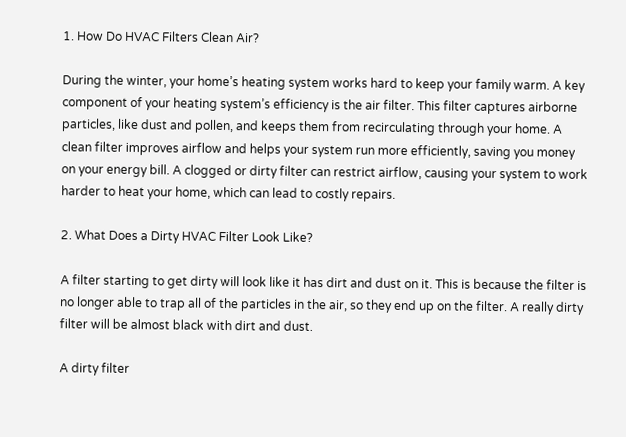1. How Do HVAC Filters Clean Air?

During the winter, your home’s heating system works hard to keep your family warm. A key component of your heating system’s efficiency is the air filter. This filter captures airborne particles, like dust and pollen, and keeps them from recirculating through your home. A clean filter improves airflow and helps your system run more efficiently, saving you money on your energy bill. A clogged or dirty filter can restrict airflow, causing your system to work harder to heat your home, which can lead to costly repairs.

2. What Does a Dirty HVAC Filter Look Like?

A filter starting to get dirty will look like it has dirt and dust on it. This is because the filter is no longer able to trap all of the particles in the air, so they end up on the filter. A really dirty filter will be almost black with dirt and dust.

A dirty filter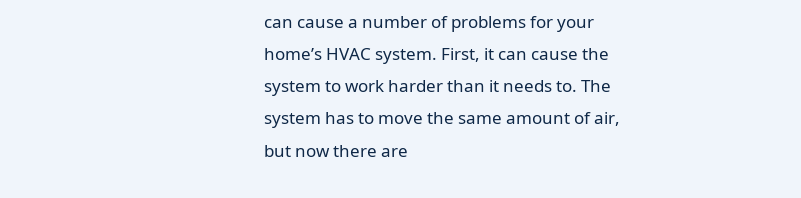can cause a number of problems for your home’s HVAC system. First, it can cause the system to work harder than it needs to. The system has to move the same amount of air, but now there are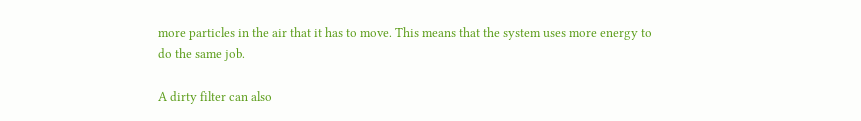more particles in the air that it has to move. This means that the system uses more energy to do the same job.

A dirty filter can also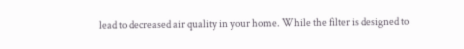lead to decreased air quality in your home. While the filter is designed to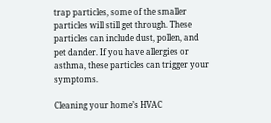trap particles, some of the smaller particles will still get through. These particles can include dust, pollen, and pet dander. If you have allergies or asthma, these particles can trigger your symptoms.

Cleaning your home’s HVAC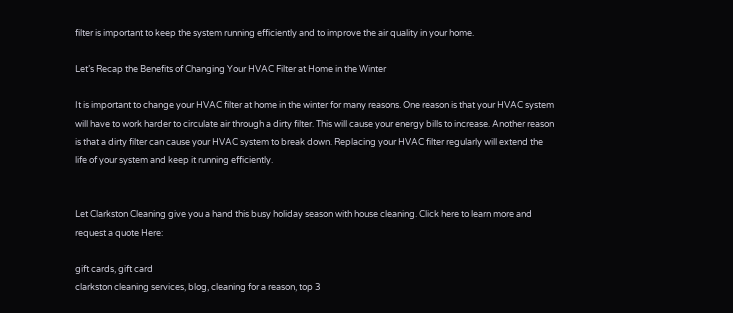filter is important to keep the system running efficiently and to improve the air quality in your home.

Let’s Recap the Benefits of Changing Your HVAC Filter at Home in the Winter

It is important to change your HVAC filter at home in the winter for many reasons. One reason is that your HVAC system will have to work harder to circulate air through a dirty filter. This will cause your energy bills to increase. Another reason is that a dirty filter can cause your HVAC system to break down. Replacing your HVAC filter regularly will extend the life of your system and keep it running efficiently.


Let Clarkston Cleaning give you a hand this busy holiday season with house cleaning. Click here to learn more and request a quote Here:

gift cards, gift card
clarkston cleaning services, blog, cleaning for a reason, top 3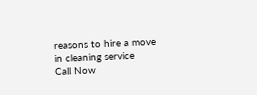reasons to hire a move in cleaning service
Call Now